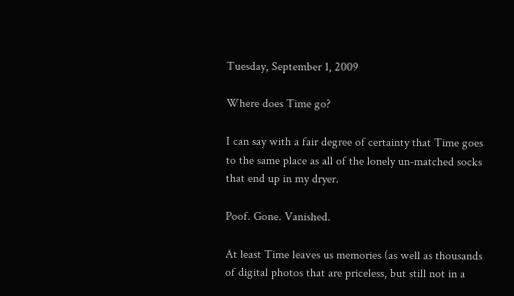Tuesday, September 1, 2009

Where does Time go?

I can say with a fair degree of certainty that Time goes to the same place as all of the lonely un-matched socks that end up in my dryer.

Poof. Gone. Vanished.

At least Time leaves us memories (as well as thousands of digital photos that are priceless, but still not in a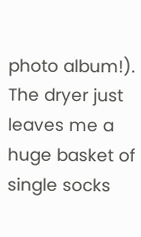photo album!). The dryer just leaves me a huge basket of single socks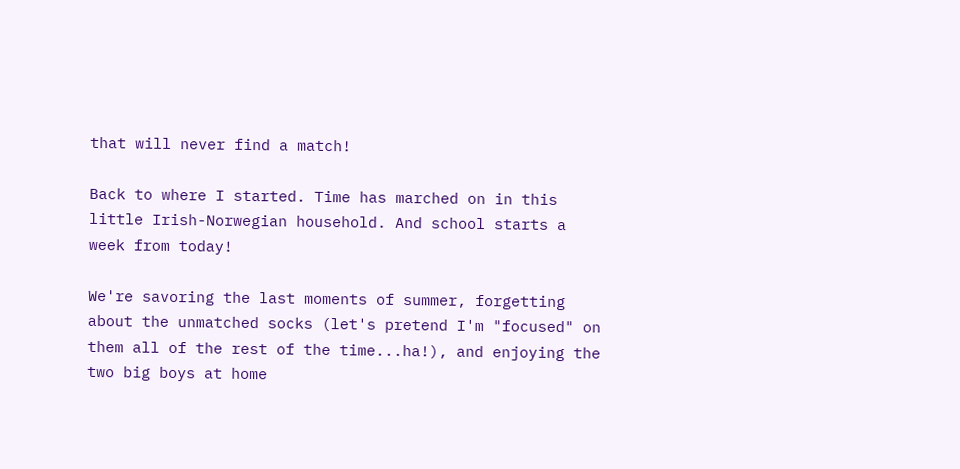that will never find a match!

Back to where I started. Time has marched on in this little Irish-Norwegian household. And school starts a week from today!

We're savoring the last moments of summer, forgetting about the unmatched socks (let's pretend I'm "focused" on them all of the rest of the time...ha!), and enjoying the two big boys at home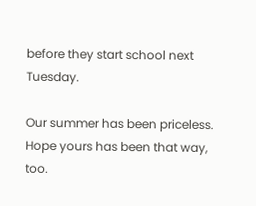before they start school next Tuesday.

Our summer has been priceless. Hope yours has been that way, too.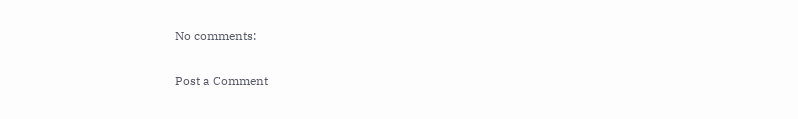No comments:

Post a Comment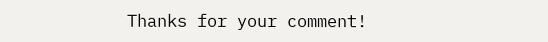Thanks for your comment!